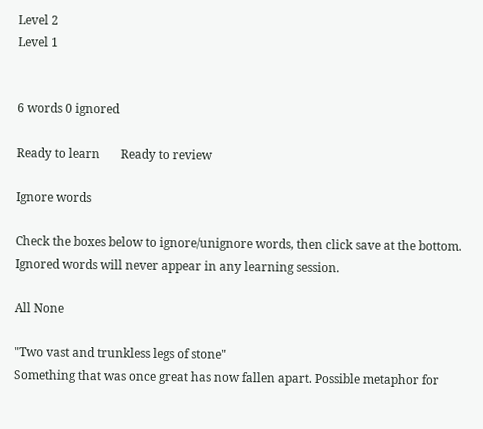Level 2
Level 1


6 words 0 ignored

Ready to learn       Ready to review

Ignore words

Check the boxes below to ignore/unignore words, then click save at the bottom. Ignored words will never appear in any learning session.

All None

"Two vast and trunkless legs of stone"
Something that was once great has now fallen apart. Possible metaphor for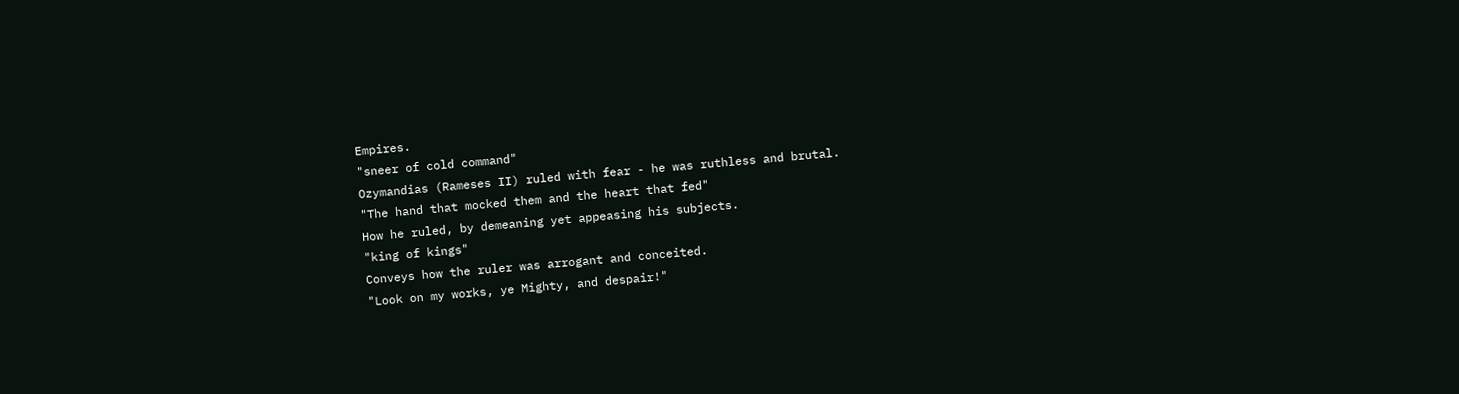Empires.
"sneer of cold command"
Ozymandias (Rameses II) ruled with fear - he was ruthless and brutal.
"The hand that mocked them and the heart that fed"
How he ruled, by demeaning yet appeasing his subjects.
"king of kings"
Conveys how the ruler was arrogant and conceited.
"Look on my works, ye Mighty, and despair!"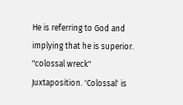He is referring to God and implying that he is superior.
"colossal wreck"
Juxtaposition. 'Colossal' is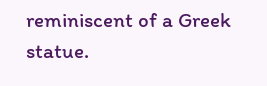reminiscent of a Greek statue.